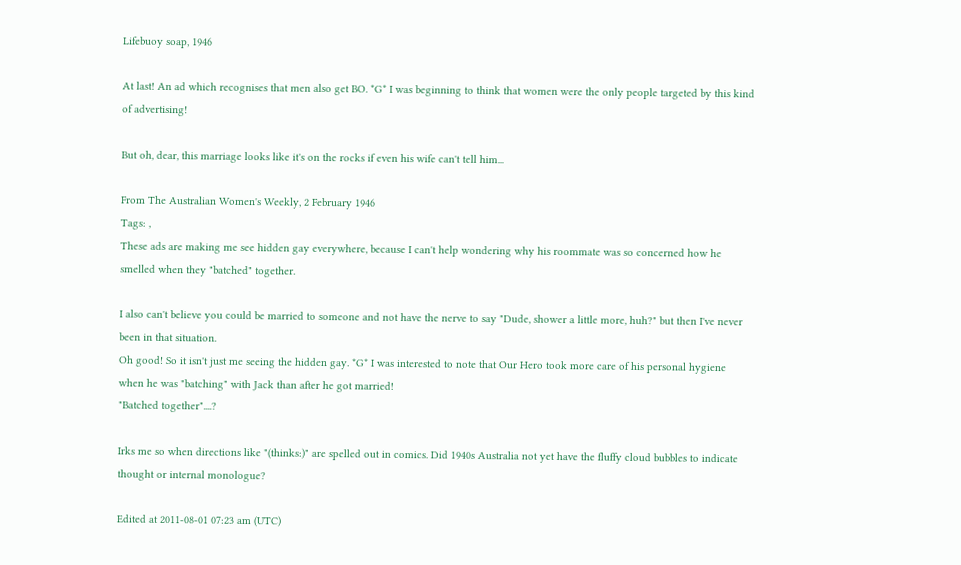Lifebuoy soap, 1946

At last! An ad which recognises that men also get BO. *G* I was beginning to think that women were the only people targeted by this kind of advertising!

But oh, dear, this marriage looks like it's on the rocks if even his wife can't tell him...

From The Australian Women's Weekly, 2 February 1946
Tags: ,
These ads are making me see hidden gay everywhere, because I can't help wondering why his roommate was so concerned how he smelled when they "batched" together.

I also can't believe you could be married to someone and not have the nerve to say "Dude, shower a little more, huh?" but then I've never been in that situation.
Oh good! So it isn't just me seeing the hidden gay. *G* I was interested to note that Our Hero took more care of his personal hygiene when he was "batching" with Jack than after he got married!
"Batched together"....?

Irks me so when directions like "(thinks:)" are spelled out in comics. Did 1940s Australia not yet have the fluffy cloud bubbles to indicate thought or internal monologue?

Edited at 2011-08-01 07:23 am (UTC)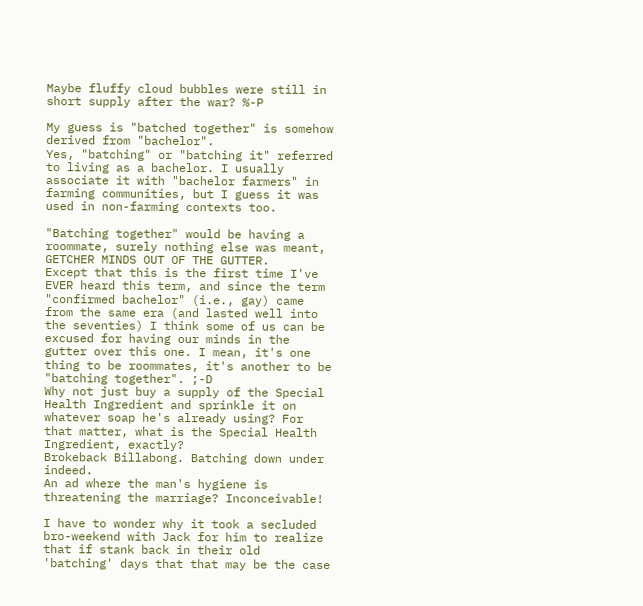Maybe fluffy cloud bubbles were still in short supply after the war? %-P

My guess is "batched together" is somehow derived from "bachelor".
Yes, "batching" or "batching it" referred to living as a bachelor. I usually associate it with "bachelor farmers" in farming communities, but I guess it was used in non-farming contexts too.

"Batching together" would be having a roommate, surely nothing else was meant, GETCHER MINDS OUT OF THE GUTTER.
Except that this is the first time I've EVER heard this term, and since the term "confirmed bachelor" (i.e., gay) came from the same era (and lasted well into the seventies) I think some of us can be excused for having our minds in the gutter over this one. I mean, it's one thing to be roommates, it's another to be "batching together". ;-D
Why not just buy a supply of the Special Health Ingredient and sprinkle it on whatever soap he's already using? For that matter, what is the Special Health Ingredient, exactly?
Brokeback Billabong. Batching down under indeed.
An ad where the man's hygiene is threatening the marriage? Inconceivable!

I have to wonder why it took a secluded bro-weekend with Jack for him to realize that if stank back in their old 'batching' days that that may be the case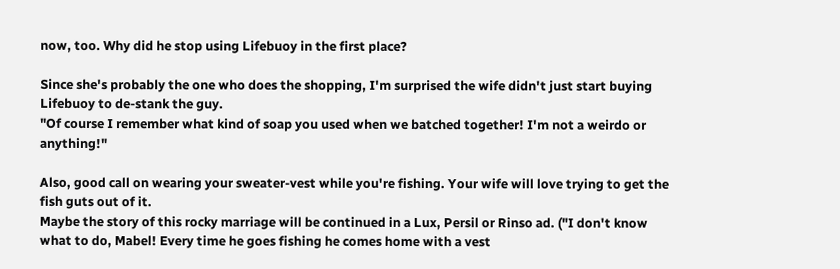now, too. Why did he stop using Lifebuoy in the first place?

Since she's probably the one who does the shopping, I'm surprised the wife didn't just start buying Lifebuoy to de-stank the guy.
"Of course I remember what kind of soap you used when we batched together! I'm not a weirdo or anything!"

Also, good call on wearing your sweater-vest while you're fishing. Your wife will love trying to get the fish guts out of it.
Maybe the story of this rocky marriage will be continued in a Lux, Persil or Rinso ad. ("I don't know what to do, Mabel! Every time he goes fishing he comes home with a vest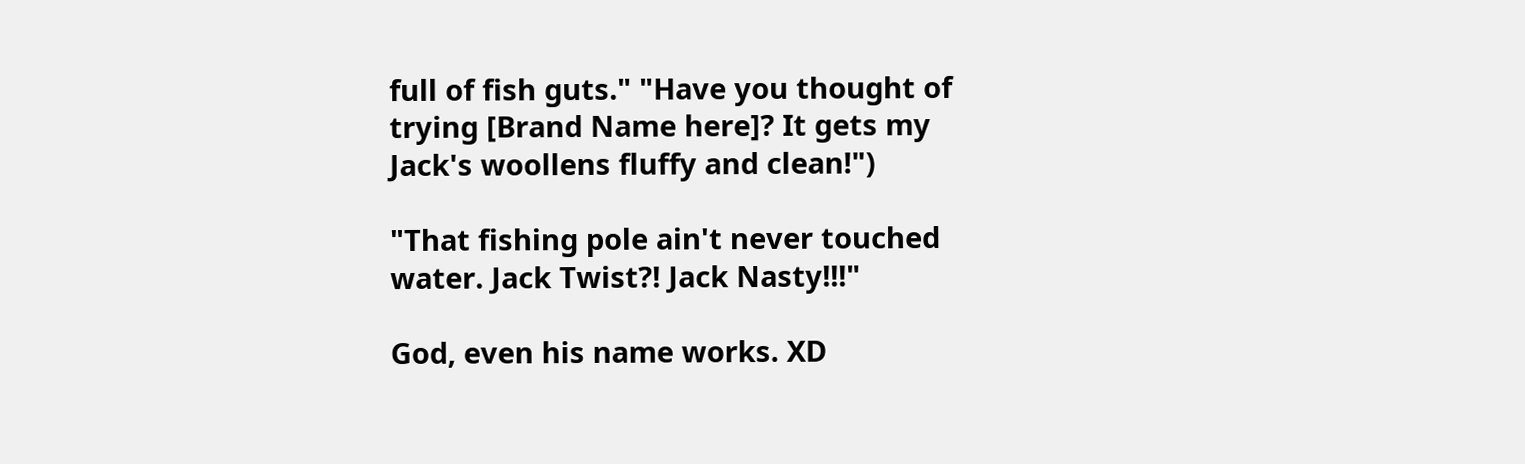full of fish guts." "Have you thought of trying [Brand Name here]? It gets my Jack's woollens fluffy and clean!")

"That fishing pole ain't never touched water. Jack Twist?! Jack Nasty!!!"

God, even his name works. XD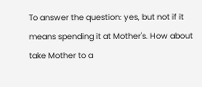To answer the question: yes, but not if it means spending it at Mother's. How about take Mother to a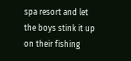spa resort and let the boys stink it up on their fishing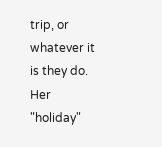trip, or whatever it is they do.
Her "holiday"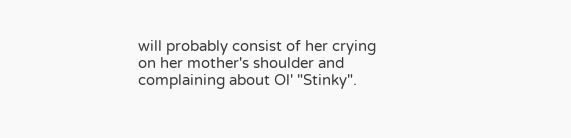will probably consist of her crying on her mother's shoulder and complaining about Ol' "Stinky".